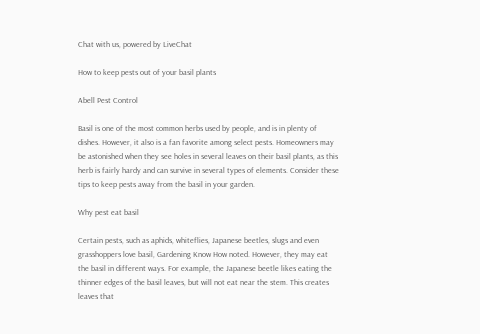Chat with us, powered by LiveChat

How to keep pests out of your basil plants

Abell Pest Control

Basil is one of the most common herbs used by people, and is in plenty of dishes. However, it also is a fan favorite among select pests. Homeowners may be astonished when they see holes in several leaves on their basil plants, as this herb is fairly hardy and can survive in several types of elements. Consider these tips to keep pests away from the basil in your garden.

Why pest eat basil

Certain pests, such as aphids, whiteflies, Japanese beetles, slugs and even grasshoppers love basil, Gardening Know How noted. However, they may eat the basil in different ways. For example, the Japanese beetle likes eating the thinner edges of the basil leaves, but will not eat near the stem. This creates leaves that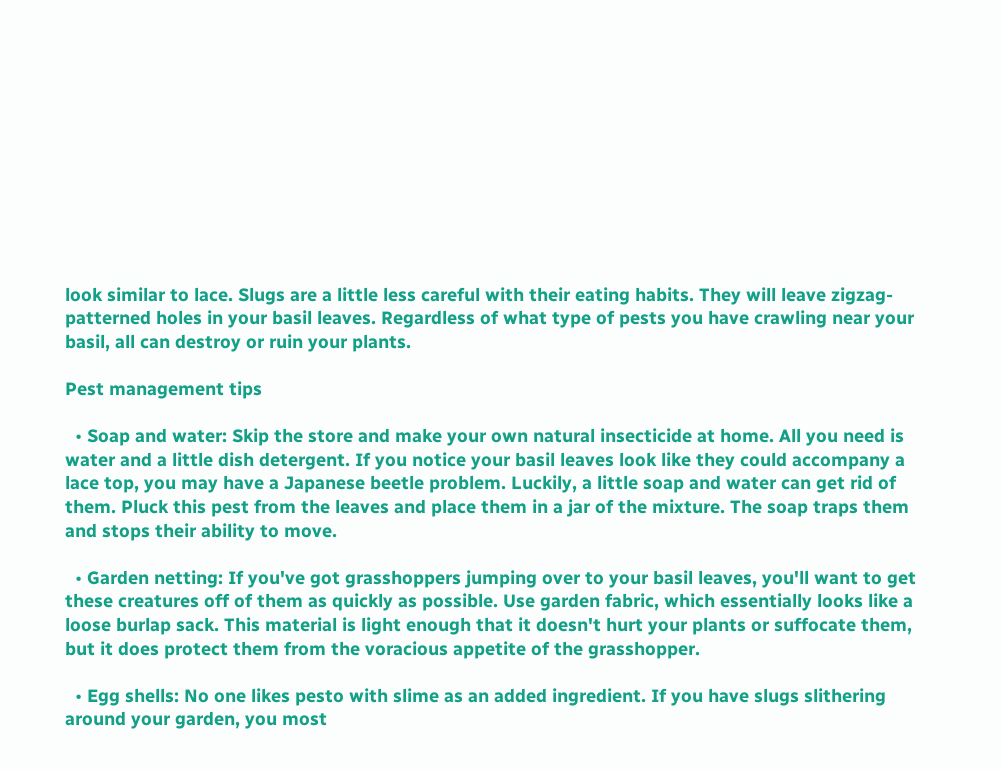look similar to lace. Slugs are a little less careful with their eating habits. They will leave zigzag-patterned holes in your basil leaves. Regardless of what type of pests you have crawling near your basil, all can destroy or ruin your plants.

Pest management tips

  • Soap and water: Skip the store and make your own natural insecticide at home. All you need is water and a little dish detergent. If you notice your basil leaves look like they could accompany a lace top, you may have a Japanese beetle problem. Luckily, a little soap and water can get rid of them. Pluck this pest from the leaves and place them in a jar of the mixture. The soap traps them and stops their ability to move.

  • Garden netting: If you've got grasshoppers jumping over to your basil leaves, you'll want to get these creatures off of them as quickly as possible. Use garden fabric, which essentially looks like a loose burlap sack. This material is light enough that it doesn't hurt your plants or suffocate them, but it does protect them from the voracious appetite of the grasshopper.

  • Egg shells: No one likes pesto with slime as an added ingredient. If you have slugs slithering around your garden, you most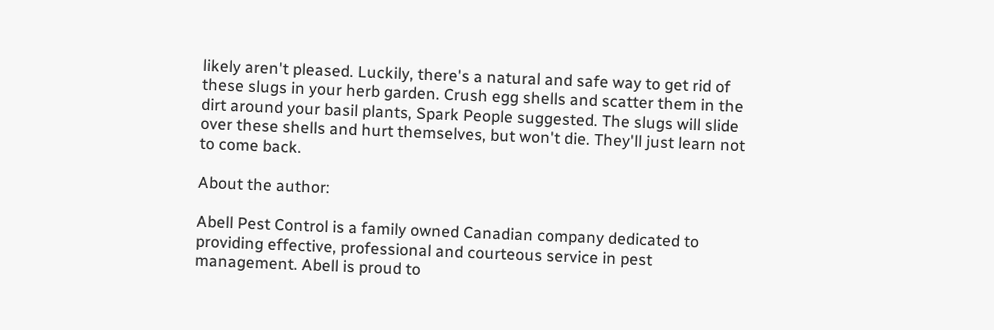likely aren't pleased. Luckily, there's a natural and safe way to get rid of these slugs in your herb garden. Crush egg shells and scatter them in the dirt around your basil plants, Spark People suggested. The slugs will slide over these shells and hurt themselves, but won't die. They'll just learn not to come back.

About the author:

Abell Pest Control is a family owned Canadian company dedicated to providing effective, professional and courteous service in pest management. Abell is proud to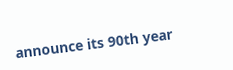announce its 90th year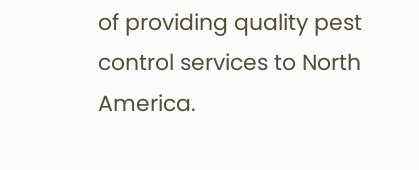of providing quality pest control services to North America.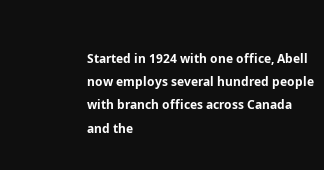Started in 1924 with one office, Abell now employs several hundred people with branch offices across Canada and the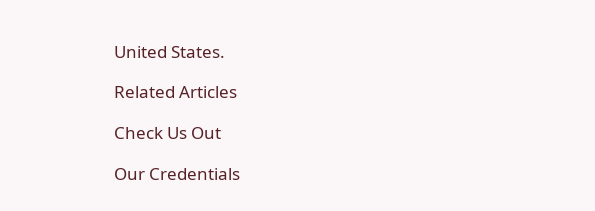United States.

Related Articles

Check Us Out

Our Credentials